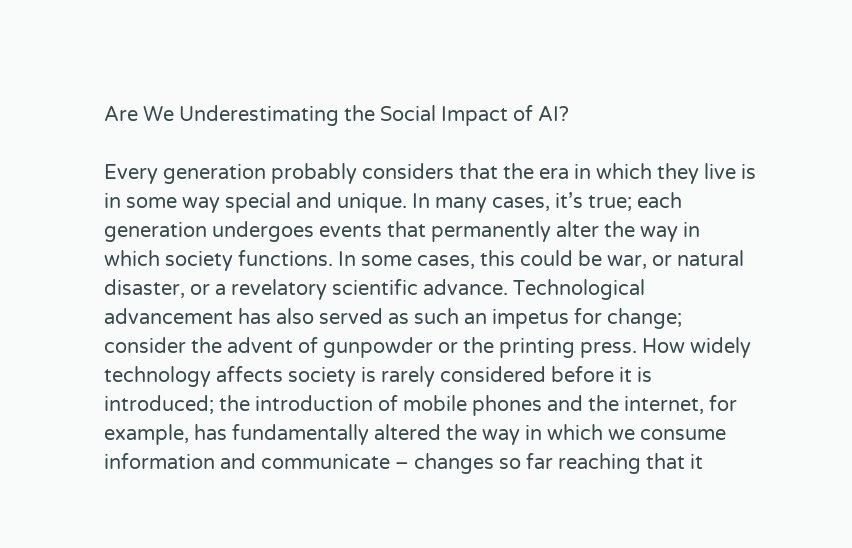Are We Underestimating the Social Impact of AI?

Every generation probably considers that the era in which they live is in some way special and unique. In many cases, it’s true; each generation undergoes events that permanently alter the way in which society functions. In some cases, this could be war, or natural disaster, or a revelatory scientific advance. Technological advancement has also served as such an impetus for change; consider the advent of gunpowder or the printing press. How widely technology affects society is rarely considered before it is introduced; the introduction of mobile phones and the internet, for example, has fundamentally altered the way in which we consume information and communicate – changes so far reaching that it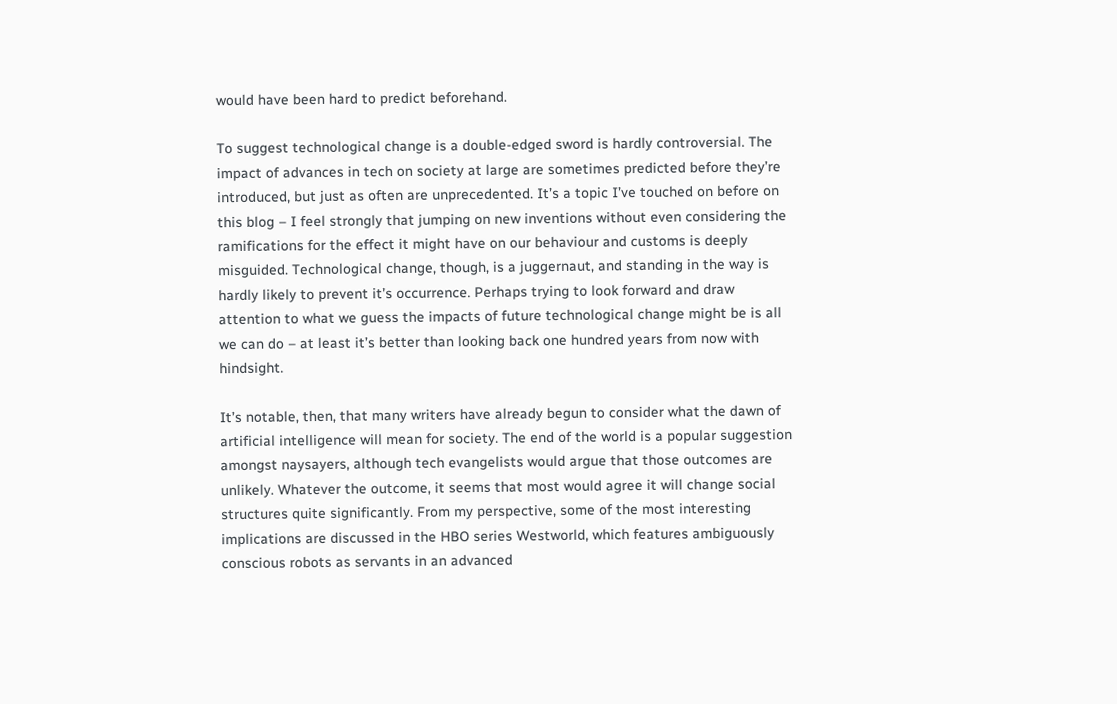would have been hard to predict beforehand.

To suggest technological change is a double-edged sword is hardly controversial. The impact of advances in tech on society at large are sometimes predicted before they’re introduced, but just as often are unprecedented. It’s a topic I’ve touched on before on this blog – I feel strongly that jumping on new inventions without even considering the ramifications for the effect it might have on our behaviour and customs is deeply misguided. Technological change, though, is a juggernaut, and standing in the way is hardly likely to prevent it’s occurrence. Perhaps trying to look forward and draw attention to what we guess the impacts of future technological change might be is all we can do – at least it’s better than looking back one hundred years from now with hindsight.

It’s notable, then, that many writers have already begun to consider what the dawn of artificial intelligence will mean for society. The end of the world is a popular suggestion amongst naysayers, although tech evangelists would argue that those outcomes are unlikely. Whatever the outcome, it seems that most would agree it will change social structures quite significantly. From my perspective, some of the most interesting implications are discussed in the HBO series Westworld, which features ambiguously conscious robots as servants in an advanced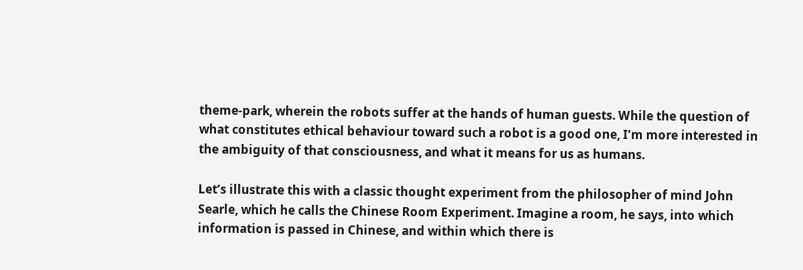theme-park, wherein the robots suffer at the hands of human guests. While the question of what constitutes ethical behaviour toward such a robot is a good one, I’m more interested in the ambiguity of that consciousness, and what it means for us as humans.

Let’s illustrate this with a classic thought experiment from the philosopher of mind John Searle, which he calls the Chinese Room Experiment. Imagine a room, he says, into which information is passed in Chinese, and within which there is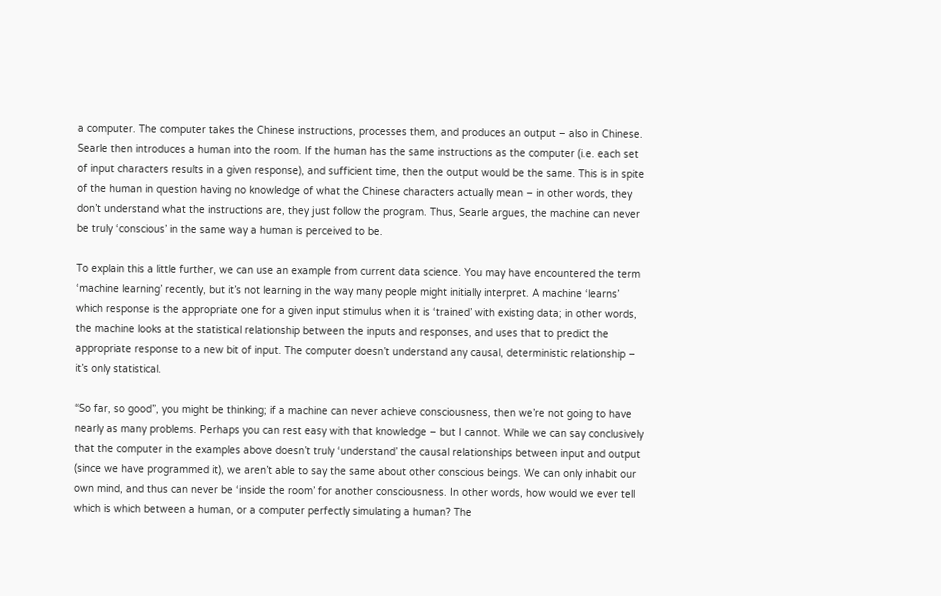a computer. The computer takes the Chinese instructions, processes them, and produces an output – also in Chinese. Searle then introduces a human into the room. If the human has the same instructions as the computer (i.e. each set of input characters results in a given response), and sufficient time, then the output would be the same. This is in spite of the human in question having no knowledge of what the Chinese characters actually mean – in other words, they don’t understand what the instructions are, they just follow the program. Thus, Searle argues, the machine can never be truly ‘conscious’ in the same way a human is perceived to be.

To explain this a little further, we can use an example from current data science. You may have encountered the term ‘machine learning’ recently, but it’s not learning in the way many people might initially interpret. A machine ‘learns’ which response is the appropriate one for a given input stimulus when it is ‘trained’ with existing data; in other words, the machine looks at the statistical relationship between the inputs and responses, and uses that to predict the appropriate response to a new bit of input. The computer doesn’t understand any causal, deterministic relationship – it’s only statistical.

“So far, so good”, you might be thinking; if a machine can never achieve consciousness, then we’re not going to have nearly as many problems. Perhaps you can rest easy with that knowledge – but I cannot. While we can say conclusively that the computer in the examples above doesn’t truly ‘understand’ the causal relationships between input and output (since we have programmed it), we aren’t able to say the same about other conscious beings. We can only inhabit our own mind, and thus can never be ‘inside the room’ for another consciousness. In other words, how would we ever tell which is which between a human, or a computer perfectly simulating a human? The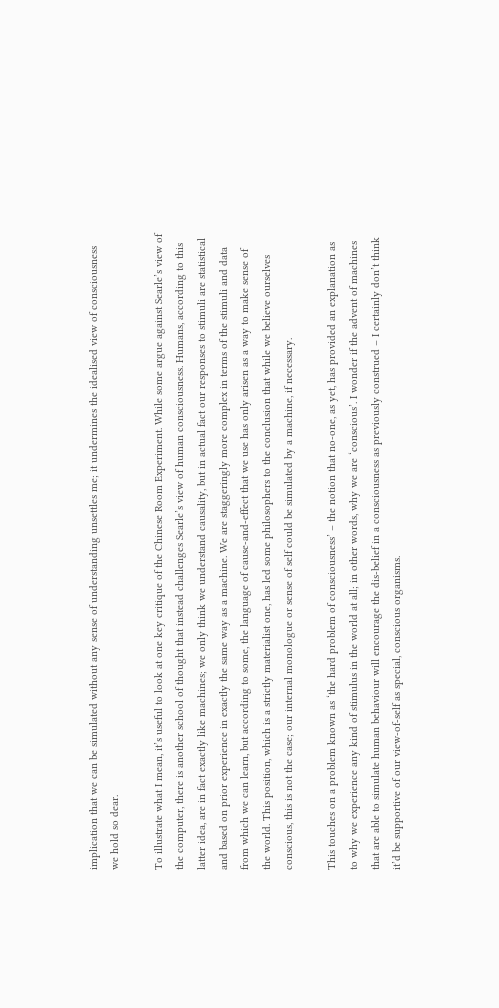implication that we can be simulated without any sense of understanding unsettles me; it undermines the idealised view of consciousness we hold so dear.

To illustrate what I mean, it’s useful to look at one key critique of the Chinese Room Experiment. While some argue against Searle’s view of the computer, there is another school of thought that instead challenges Searle’s view of human consciousness. Humans, according to this latter idea, are in fact exactly like machines; we only think we understand causality, but in actual fact our responses to stimuli are statistical and based on prior experience in exactly the same way as a machine. We are staggeringly more complex in terms of the stimuli and data from which we can learn, but according to some, the language of cause-and-effect that we use has only arisen as a way to make sense of the world. This position, which is a strictly materialist one, has led some philosophers to the conclusion that while we believe ourselves conscious, this is not the case; our internal monologue or sense of self could be simulated by a machine, if necessary.

This touches on a problem known as ‘the hard problem of consciousness’ – the notion that no-one, as yet, has provided an explanation as to why we experience any kind of stimulus in the world at all; in other words, why we are ‘conscious’. I wonder if the advent of machines that are able to simulate human behaviour will encourage the dis-belief in a consciousness as previously construed – I certainly don’t think it’d be supportive of our view-of-self as special, conscious organisms.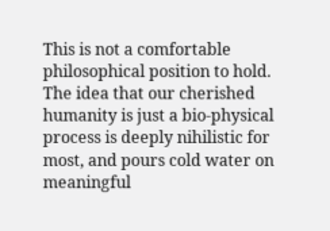This is not a comfortable philosophical position to hold. The idea that our cherished humanity is just a bio-physical process is deeply nihilistic for most, and pours cold water on meaningful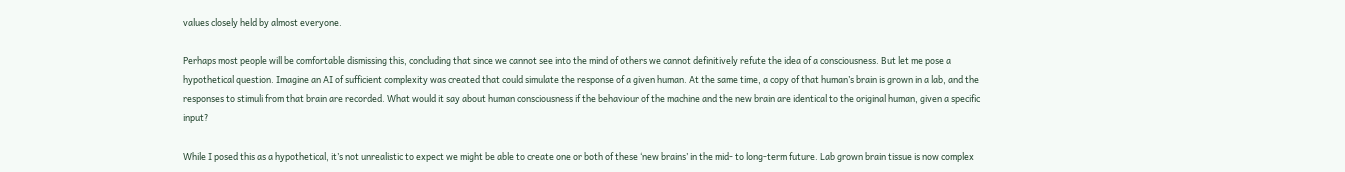values closely held by almost everyone.

Perhaps most people will be comfortable dismissing this, concluding that since we cannot see into the mind of others we cannot definitively refute the idea of a consciousness. But let me pose a hypothetical question. Imagine an AI of sufficient complexity was created that could simulate the response of a given human. At the same time, a copy of that human’s brain is grown in a lab, and the responses to stimuli from that brain are recorded. What would it say about human consciousness if the behaviour of the machine and the new brain are identical to the original human, given a specific input?

While I posed this as a hypothetical, it’s not unrealistic to expect we might be able to create one or both of these ‘new brains’ in the mid- to long-term future. Lab grown brain tissue is now complex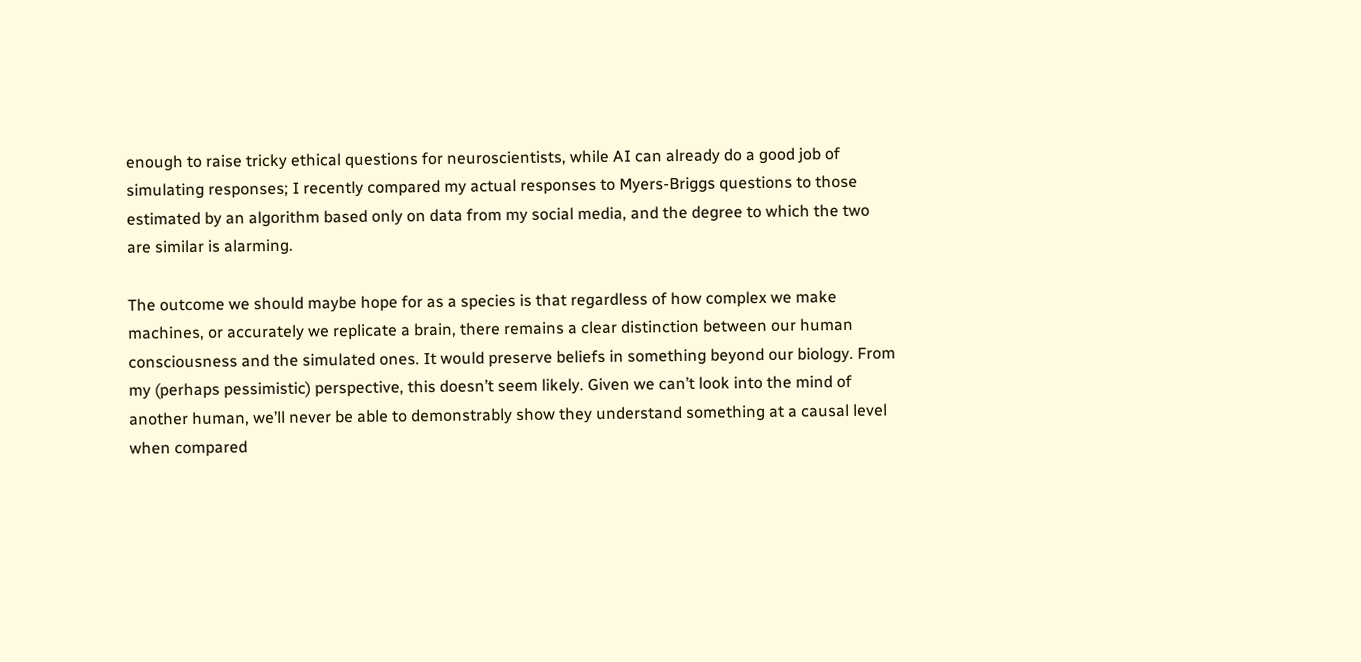enough to raise tricky ethical questions for neuroscientists, while AI can already do a good job of simulating responses; I recently compared my actual responses to Myers-Briggs questions to those estimated by an algorithm based only on data from my social media, and the degree to which the two are similar is alarming.

The outcome we should maybe hope for as a species is that regardless of how complex we make machines, or accurately we replicate a brain, there remains a clear distinction between our human consciousness and the simulated ones. It would preserve beliefs in something beyond our biology. From my (perhaps pessimistic) perspective, this doesn’t seem likely. Given we can’t look into the mind of another human, we’ll never be able to demonstrably show they understand something at a causal level when compared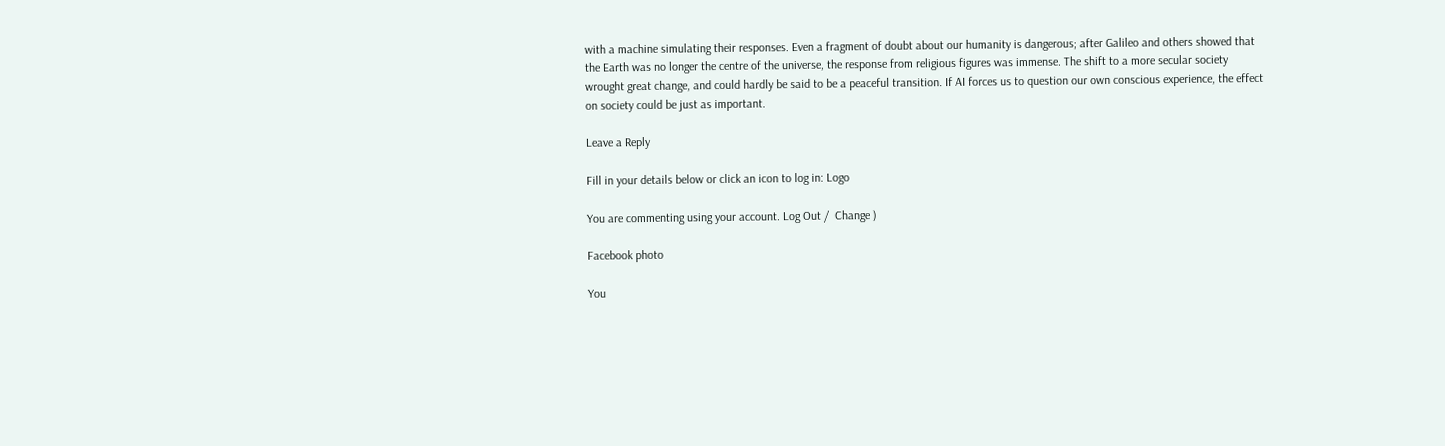with a machine simulating their responses. Even a fragment of doubt about our humanity is dangerous; after Galileo and others showed that the Earth was no longer the centre of the universe, the response from religious figures was immense. The shift to a more secular society wrought great change, and could hardly be said to be a peaceful transition. If AI forces us to question our own conscious experience, the effect on society could be just as important.

Leave a Reply

Fill in your details below or click an icon to log in: Logo

You are commenting using your account. Log Out /  Change )

Facebook photo

You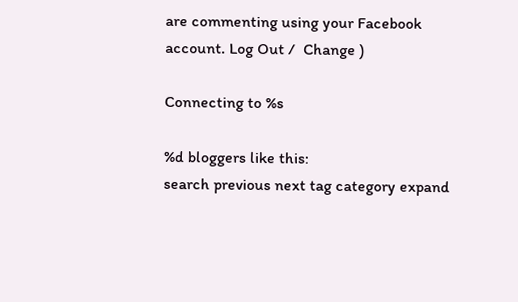are commenting using your Facebook account. Log Out /  Change )

Connecting to %s

%d bloggers like this:
search previous next tag category expand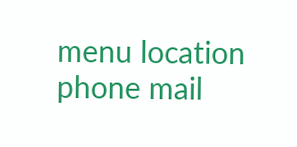menu location phone mail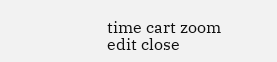time cart zoom edit close